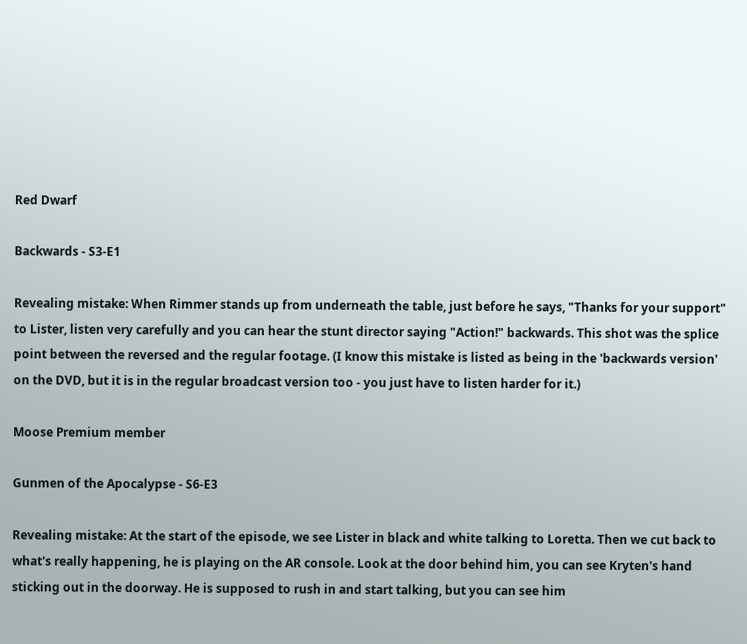Red Dwarf

Backwards - S3-E1

Revealing mistake: When Rimmer stands up from underneath the table, just before he says, "Thanks for your support" to Lister, listen very carefully and you can hear the stunt director saying "Action!" backwards. This shot was the splice point between the reversed and the regular footage. (I know this mistake is listed as being in the 'backwards version' on the DVD, but it is in the regular broadcast version too - you just have to listen harder for it.)

Moose Premium member

Gunmen of the Apocalypse - S6-E3

Revealing mistake: At the start of the episode, we see Lister in black and white talking to Loretta. Then we cut back to what's really happening, he is playing on the AR console. Look at the door behind him, you can see Kryten's hand sticking out in the doorway. He is supposed to rush in and start talking, but you can see him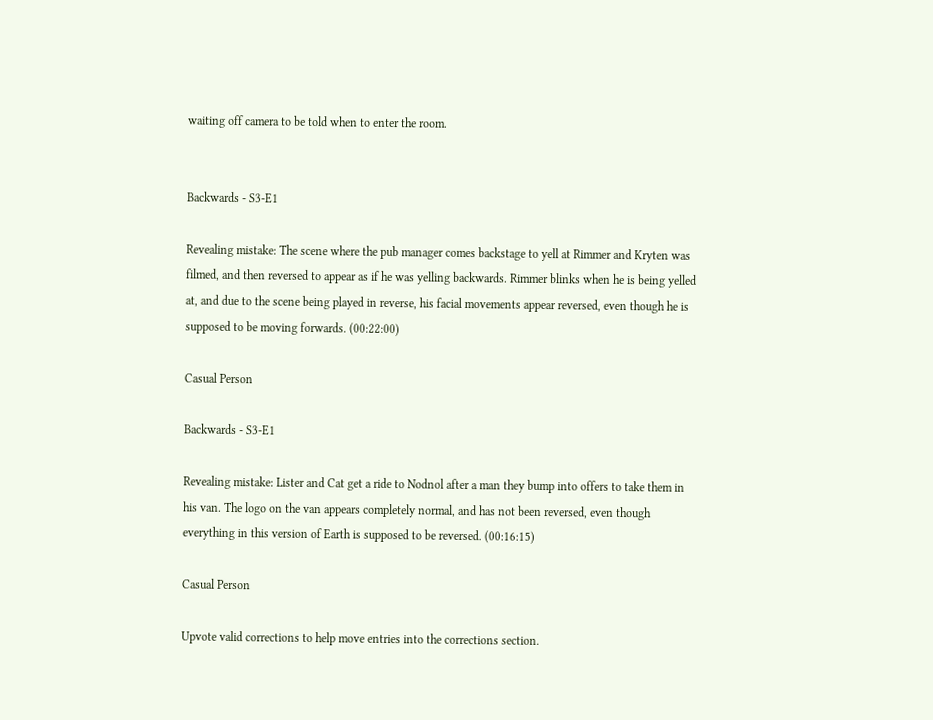waiting off camera to be told when to enter the room.


Backwards - S3-E1

Revealing mistake: The scene where the pub manager comes backstage to yell at Rimmer and Kryten was filmed, and then reversed to appear as if he was yelling backwards. Rimmer blinks when he is being yelled at, and due to the scene being played in reverse, his facial movements appear reversed, even though he is supposed to be moving forwards. (00:22:00)

Casual Person

Backwards - S3-E1

Revealing mistake: Lister and Cat get a ride to Nodnol after a man they bump into offers to take them in his van. The logo on the van appears completely normal, and has not been reversed, even though everything in this version of Earth is supposed to be reversed. (00:16:15)

Casual Person

Upvote valid corrections to help move entries into the corrections section.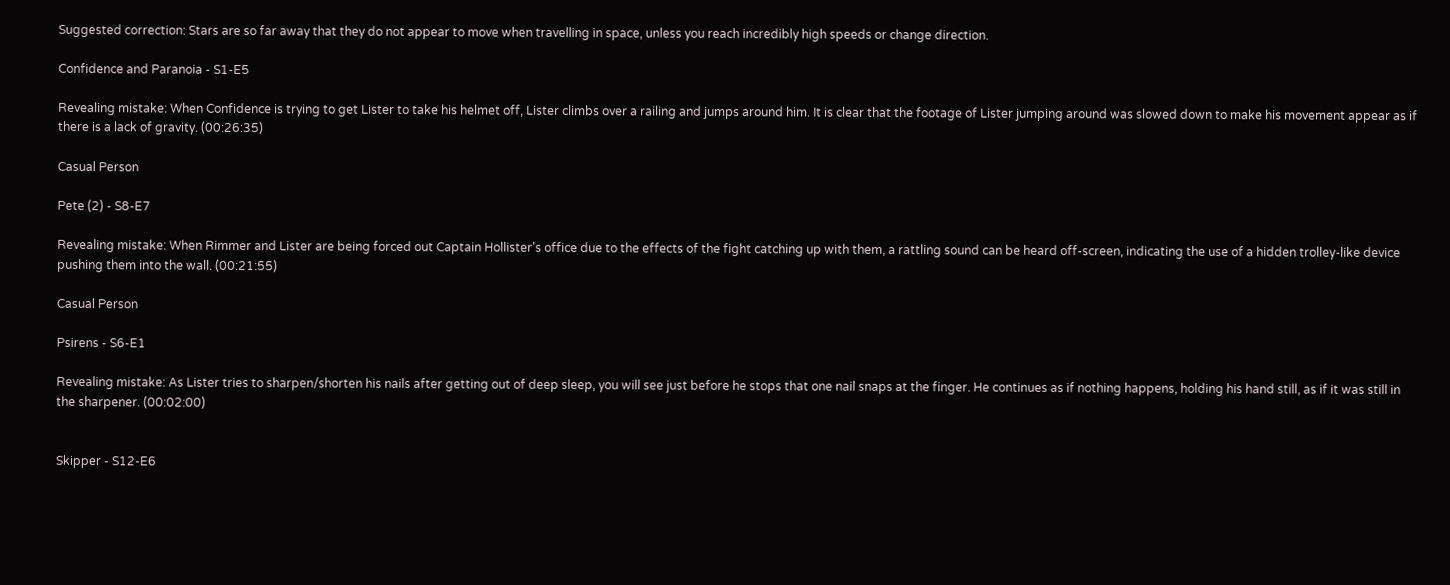Suggested correction: Stars are so far away that they do not appear to move when travelling in space, unless you reach incredibly high speeds or change direction.

Confidence and Paranoia - S1-E5

Revealing mistake: When Confidence is trying to get Lister to take his helmet off, Lister climbs over a railing and jumps around him. It is clear that the footage of Lister jumping around was slowed down to make his movement appear as if there is a lack of gravity. (00:26:35)

Casual Person

Pete (2) - S8-E7

Revealing mistake: When Rimmer and Lister are being forced out Captain Hollister's office due to the effects of the fight catching up with them, a rattling sound can be heard off-screen, indicating the use of a hidden trolley-like device pushing them into the wall. (00:21:55)

Casual Person

Psirens - S6-E1

Revealing mistake: As Lister tries to sharpen/shorten his nails after getting out of deep sleep, you will see just before he stops that one nail snaps at the finger. He continues as if nothing happens, holding his hand still, as if it was still in the sharpener. (00:02:00)


Skipper - S12-E6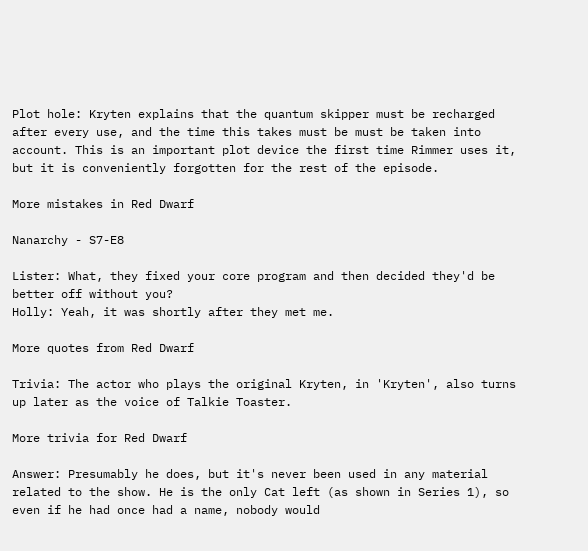Plot hole: Kryten explains that the quantum skipper must be recharged after every use, and the time this takes must be must be taken into account. This is an important plot device the first time Rimmer uses it, but it is conveniently forgotten for the rest of the episode.

More mistakes in Red Dwarf

Nanarchy - S7-E8

Lister: What, they fixed your core program and then decided they'd be better off without you?
Holly: Yeah, it was shortly after they met me.

More quotes from Red Dwarf

Trivia: The actor who plays the original Kryten, in 'Kryten', also turns up later as the voice of Talkie Toaster.

More trivia for Red Dwarf

Answer: Presumably he does, but it's never been used in any material related to the show. He is the only Cat left (as shown in Series 1), so even if he had once had a name, nobody would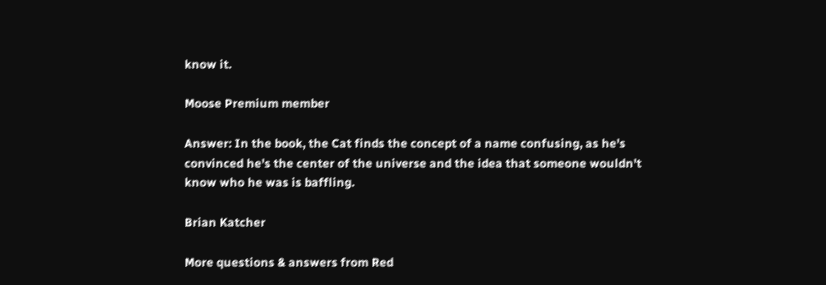know it.

Moose Premium member

Answer: In the book, the Cat finds the concept of a name confusing, as he's convinced he's the center of the universe and the idea that someone wouldn't know who he was is baffling.

Brian Katcher

More questions & answers from Red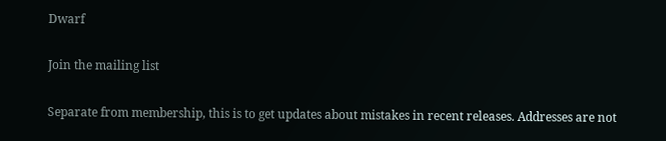Dwarf

Join the mailing list

Separate from membership, this is to get updates about mistakes in recent releases. Addresses are not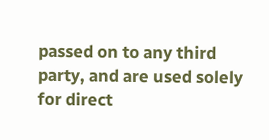passed on to any third party, and are used solely for direct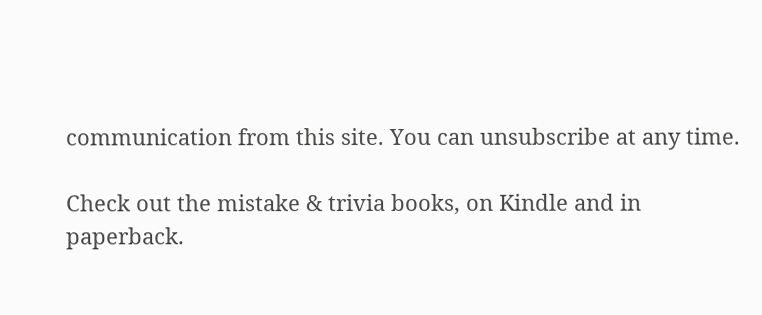communication from this site. You can unsubscribe at any time.

Check out the mistake & trivia books, on Kindle and in paperback.